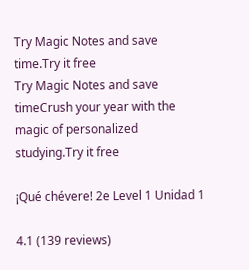Try Magic Notes and save time.Try it free
Try Magic Notes and save timeCrush your year with the magic of personalized studying.Try it free

¡Qué chévere! 2e Level 1 Unidad 1

4.1 (139 reviews)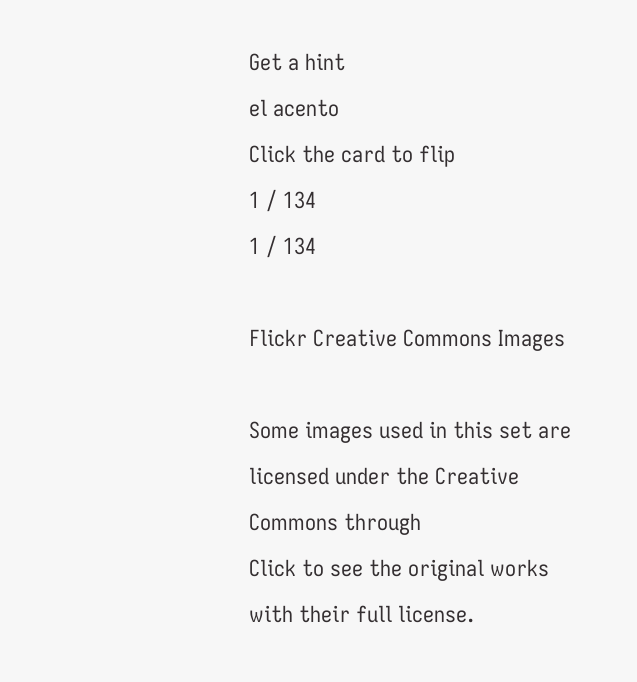Get a hint
el acento
Click the card to flip
1 / 134
1 / 134

Flickr Creative Commons Images

Some images used in this set are licensed under the Creative Commons through
Click to see the original works with their full license.